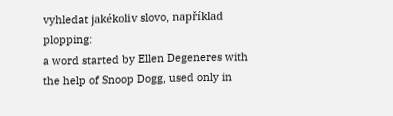vyhledat jakékoliv slovo, například plopping:
a word started by Ellen Degeneres with the help of Snoop Dogg, used only in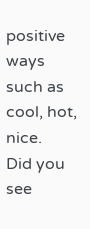positive ways such as cool, hot, nice.
Did you see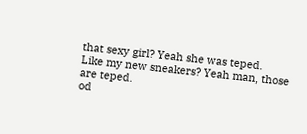that sexy girl? Yeah she was teped.
Like my new sneakers? Yeah man, those are teped.
od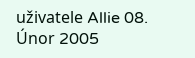uživatele Allie 08. Únor 2005